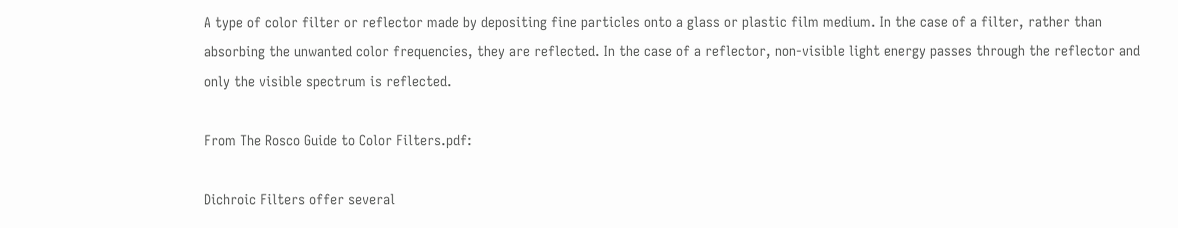A type of color filter or reflector made by depositing fine particles onto a glass or plastic film medium. In the case of a filter, rather than absorbing the unwanted color frequencies, they are reflected. In the case of a reflector, non-visible light energy passes through the reflector and only the visible spectrum is reflected.

From The Rosco Guide to Color Filters.pdf:

Dichroic Filters offer several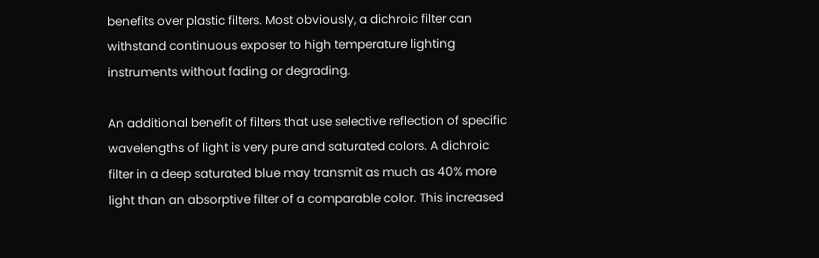benefits over plastic filters. Most obviously, a dichroic filter can withstand continuous exposer to high temperature lighting instruments without fading or degrading.

An additional benefit of filters that use selective reflection of specific wavelengths of light is very pure and saturated colors. A dichroic filter in a deep saturated blue may transmit as much as 40% more light than an absorptive filter of a comparable color. This increased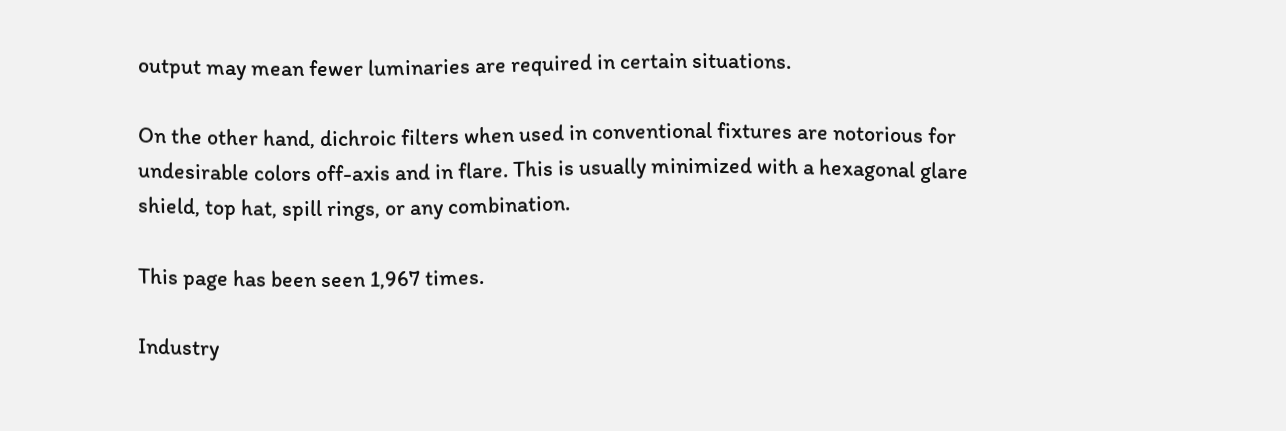output may mean fewer luminaries are required in certain situations.

On the other hand, dichroic filters when used in conventional fixtures are notorious for undesirable colors off-axis and in flare. This is usually minimized with a hexagonal glare shield, top hat, spill rings, or any combination.

This page has been seen 1,967 times.

Industry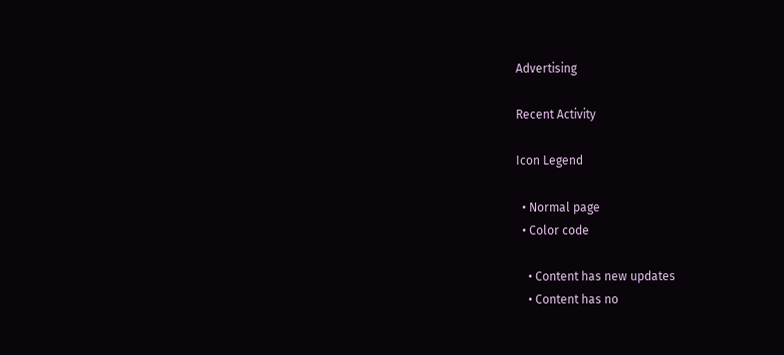Advertising

Recent Activity

Icon Legend

  • Normal page
  • Color code

    • Content has new updates
    • Content has no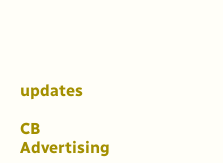updates

CB Advertising